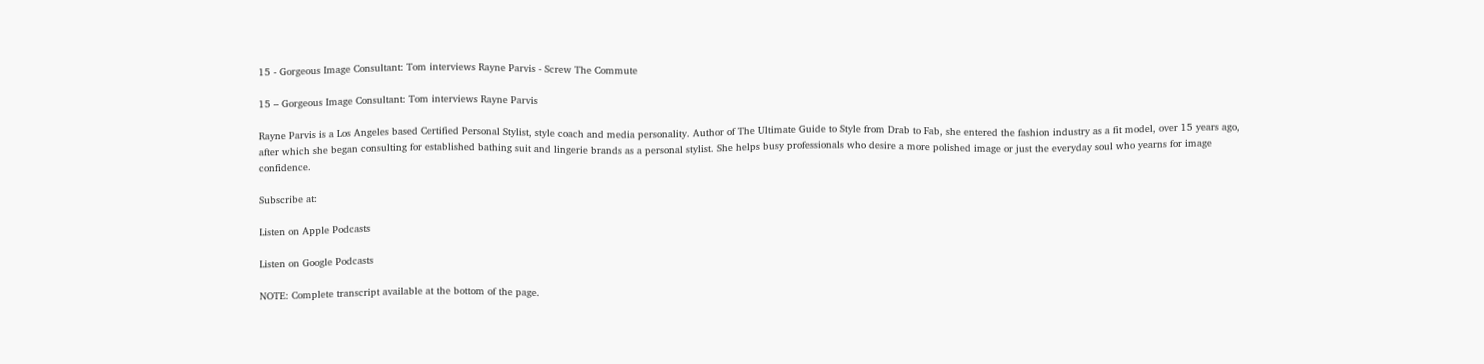15 - Gorgeous Image Consultant: Tom interviews Rayne Parvis - Screw The Commute

15 – Gorgeous Image Consultant: Tom interviews Rayne Parvis

Rayne Parvis is a Los Angeles based Certified Personal Stylist, style coach and media personality. Author of The Ultimate Guide to Style from Drab to Fab, she entered the fashion industry as a fit model, over 15 years ago, after which she began consulting for established bathing suit and lingerie brands as a personal stylist. She helps busy professionals who desire a more polished image or just the everyday soul who yearns for image confidence.

Subscribe at:

Listen on Apple Podcasts

Listen on Google Podcasts

NOTE: Complete transcript available at the bottom of the page.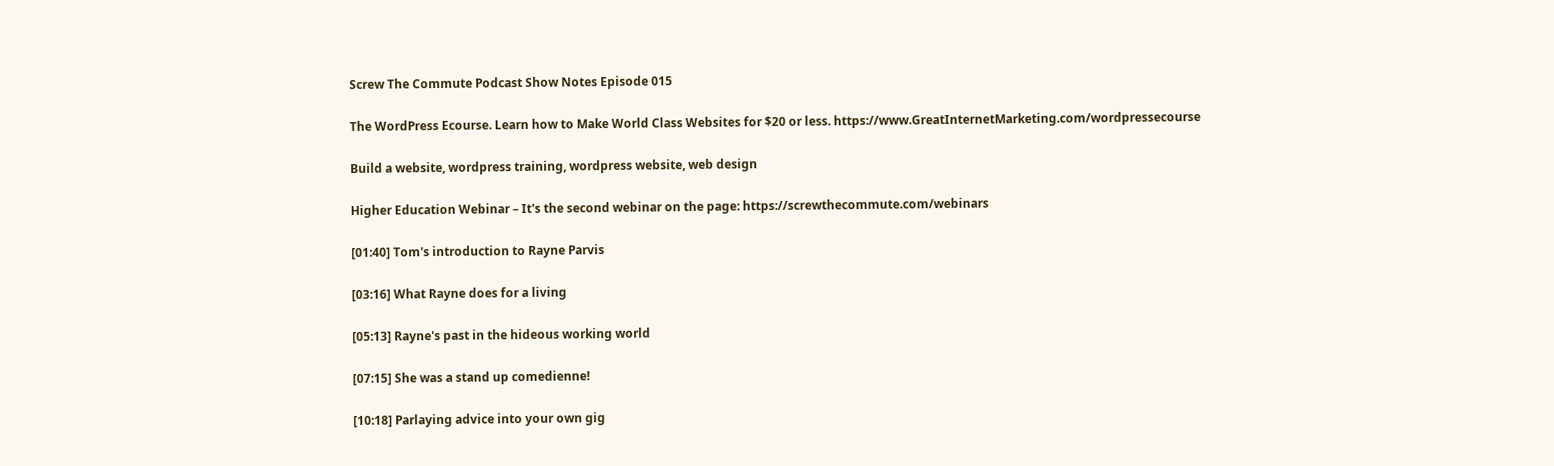Screw The Commute Podcast Show Notes Episode 015

The WordPress Ecourse. Learn how to Make World Class Websites for $20 or less. https://www.GreatInternetMarketing.com/wordpressecourse

Build a website, wordpress training, wordpress website, web design

Higher Education Webinar – It's the second webinar on the page: https://screwthecommute.com/webinars

[01:40] Tom's introduction to Rayne Parvis

[03:16] What Rayne does for a living

[05:13] Rayne's past in the hideous working world

[07:15] She was a stand up comedienne!

[10:18] Parlaying advice into your own gig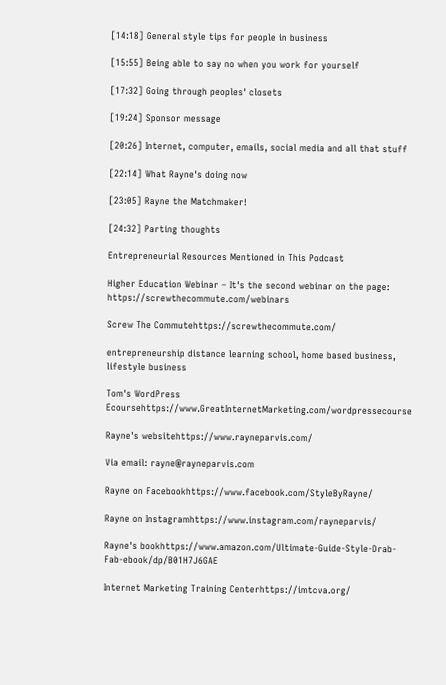[14:18] General style tips for people in business

[15:55] Being able to say no when you work for yourself

[17:32] Going through peoples' closets

[19:24] Sponsor message

[20:26] Internet, computer, emails, social media and all that stuff

[22:14] What Rayne's doing now

[23:05] Rayne the Matchmaker!

[24:32] Parting thoughts

Entrepreneurial Resources Mentioned in This Podcast

Higher Education Webinar – It's the second webinar on the page: https://screwthecommute.com/webinars

Screw The Commutehttps://screwthecommute.com/

entrepreneurship distance learning school, home based business, lifestyle business

Tom's WordPress Ecoursehttps://www.GreatInternetMarketing.com/wordpressecourse

Rayne's websitehttps://www.rayneparvis.com/

Via email: rayne@rayneparvis.com

Rayne on Facebookhttps://www.facebook.com/StyleByRayne/

Rayne on Instagramhttps://www.instagram.com/rayneparvis/

Rayne's bookhttps://www.amazon.com/Ultimate-Guide-Style-Drab-Fab-ebook/dp/B01H7J6GAE

Internet Marketing Training Centerhttps://imtcva.org/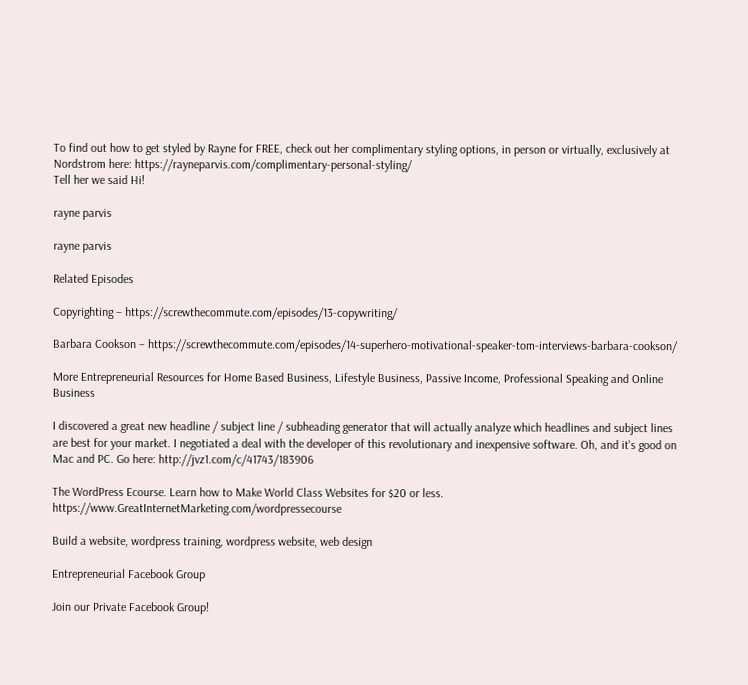To find out how to get styled by Rayne for FREE, check out her complimentary styling options, in person or virtually, exclusively at Nordstrom here: https://rayneparvis.com/complimentary-personal-styling/
Tell her we said Hi!

rayne parvis

rayne parvis

Related Episodes

Copyrighting – https://screwthecommute.com/episodes/13-copywriting/

Barbara Cookson – https://screwthecommute.com/episodes/14-superhero-motivational-speaker-tom-interviews-barbara-cookson/

More Entrepreneurial Resources for Home Based Business, Lifestyle Business, Passive Income, Professional Speaking and Online Business

I discovered a great new headline / subject line / subheading generator that will actually analyze which headlines and subject lines are best for your market. I negotiated a deal with the developer of this revolutionary and inexpensive software. Oh, and it's good on Mac and PC. Go here: http://jvz1.com/c/41743/183906

The WordPress Ecourse. Learn how to Make World Class Websites for $20 or less. https://www.GreatInternetMarketing.com/wordpressecourse

Build a website, wordpress training, wordpress website, web design

Entrepreneurial Facebook Group

Join our Private Facebook Group!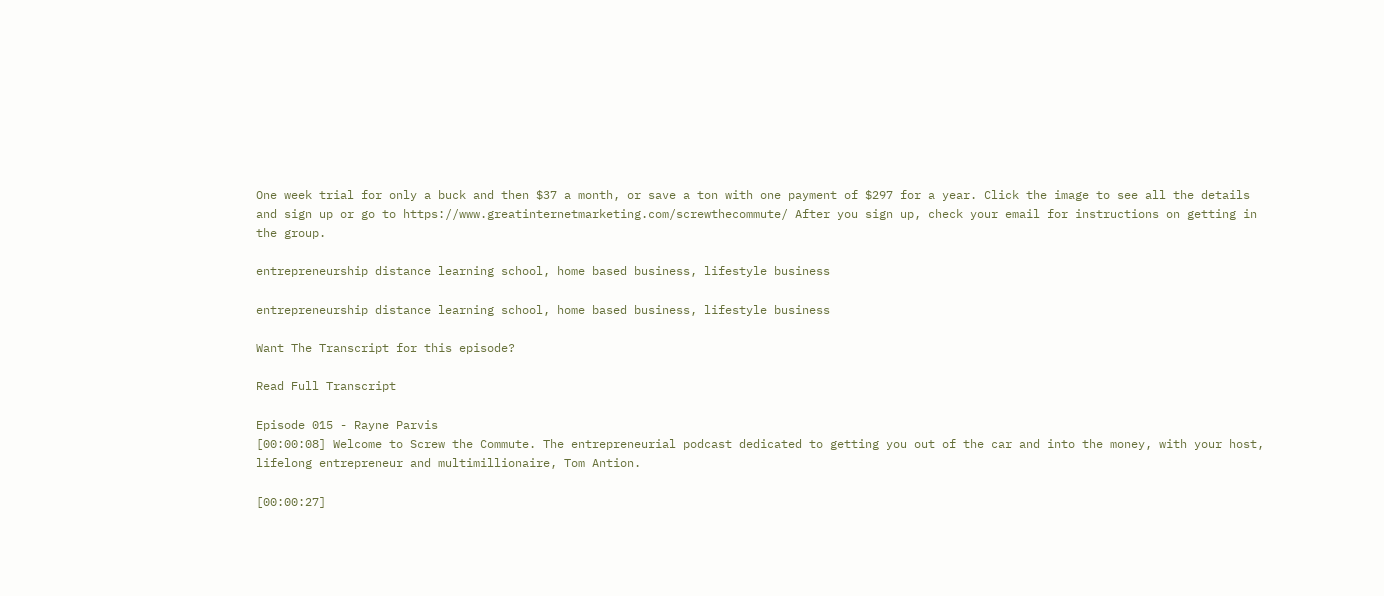One week trial for only a buck and then $37 a month, or save a ton with one payment of $297 for a year. Click the image to see all the details and sign up or go to https://www.greatinternetmarketing.com/screwthecommute/ After you sign up, check your email for instructions on getting in the group.

entrepreneurship distance learning school, home based business, lifestyle business

entrepreneurship distance learning school, home based business, lifestyle business

Want The Transcript for this episode?

Read Full Transcript

Episode 015 - Rayne Parvis
[00:00:08] Welcome to Screw the Commute. The entrepreneurial podcast dedicated to getting you out of the car and into the money, with your host, lifelong entrepreneur and multimillionaire, Tom Antion.

[00:00:27]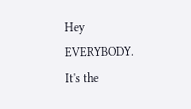Hey EVERYBODY. It's the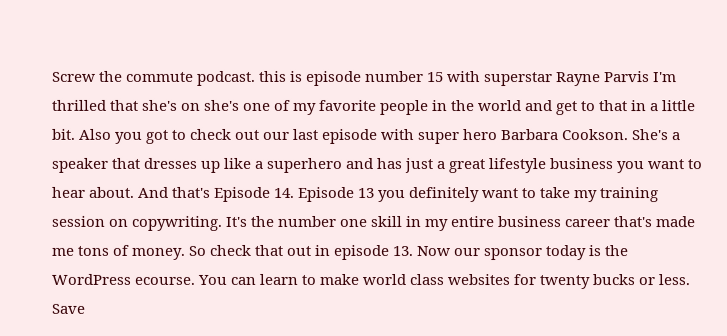Screw the commute podcast. this is episode number 15 with superstar Rayne Parvis I'm thrilled that she's on she's one of my favorite people in the world and get to that in a little bit. Also you got to check out our last episode with super hero Barbara Cookson. She's a speaker that dresses up like a superhero and has just a great lifestyle business you want to hear about. And that's Episode 14. Episode 13 you definitely want to take my training session on copywriting. It's the number one skill in my entire business career that's made me tons of money. So check that out in episode 13. Now our sponsor today is the WordPress ecourse. You can learn to make world class websites for twenty bucks or less. Save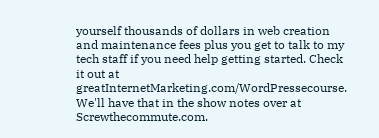yourself thousands of dollars in web creation and maintenance fees plus you get to talk to my tech staff if you need help getting started. Check it out at greatInternetMarketing.com/WordPressecourse. We'll have that in the show notes over at Screwthecommute.com.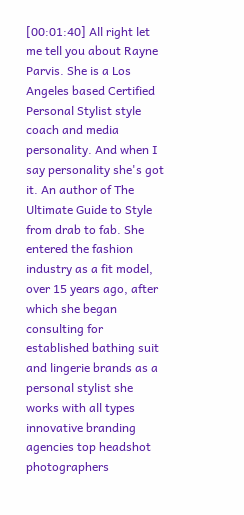[00:01:40] All right let me tell you about Rayne Parvis. She is a Los Angeles based Certified Personal Stylist style coach and media personality. And when I say personality she's got it. An author of The Ultimate Guide to Style from drab to fab. She entered the fashion industry as a fit model, over 15 years ago, after which she began consulting for established bathing suit and lingerie brands as a personal stylist she works with all types innovative branding agencies top headshot photographers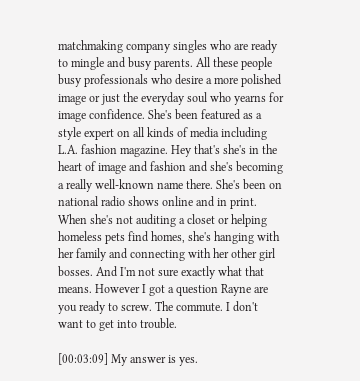matchmaking company singles who are ready to mingle and busy parents. All these people busy professionals who desire a more polished image or just the everyday soul who yearns for image confidence. She's been featured as a style expert on all kinds of media including L.A. fashion magazine. Hey that's she's in the heart of image and fashion and she's becoming a really well-known name there. She's been on national radio shows online and in print. When she's not auditing a closet or helping homeless pets find homes, she's hanging with her family and connecting with her other girl bosses. And I'm not sure exactly what that means. However I got a question Rayne are you ready to screw. The commute. I don't want to get into trouble.

[00:03:09] My answer is yes.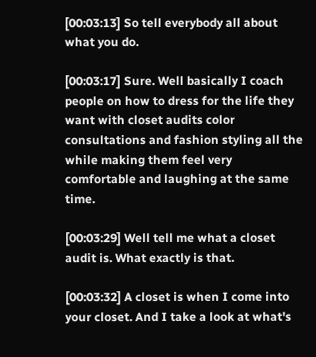[00:03:13] So tell everybody all about what you do.

[00:03:17] Sure. Well basically I coach people on how to dress for the life they want with closet audits color consultations and fashion styling all the while making them feel very comfortable and laughing at the same time.

[00:03:29] Well tell me what a closet audit is. What exactly is that.

[00:03:32] A closet is when I come into your closet. And I take a look at what's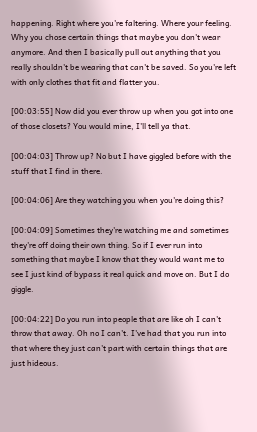happening. Right where you're faltering. Where your feeling. Why you chose certain things that maybe you don't wear anymore. And then I basically pull out anything that you really shouldn't be wearing that can't be saved. So you're left with only clothes that fit and flatter you.

[00:03:55] Now did you ever throw up when you got into one of those closets? You would mine, I'll tell ya that.

[00:04:03] Throw up? No but I have giggled before with the stuff that I find in there.

[00:04:06] Are they watching you when you're doing this?

[00:04:09] Sometimes they're watching me and sometimes they're off doing their own thing. So if I ever run into something that maybe I know that they would want me to see I just kind of bypass it real quick and move on. But I do giggle.

[00:04:22] Do you run into people that are like oh I can't throw that away. Oh no I can't. I've had that you run into that where they just can't part with certain things that are just hideous.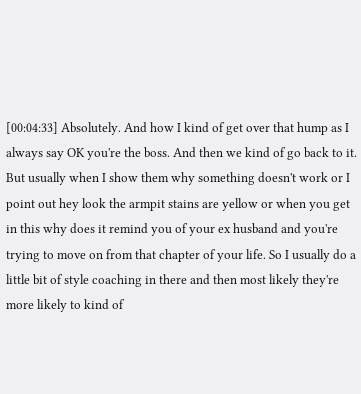[00:04:33] Absolutely. And how I kind of get over that hump as I always say OK you're the boss. And then we kind of go back to it. But usually when I show them why something doesn't work or I point out hey look the armpit stains are yellow or when you get in this why does it remind you of your ex husband and you're trying to move on from that chapter of your life. So I usually do a little bit of style coaching in there and then most likely they're more likely to kind of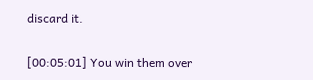discard it.

[00:05:01] You win them over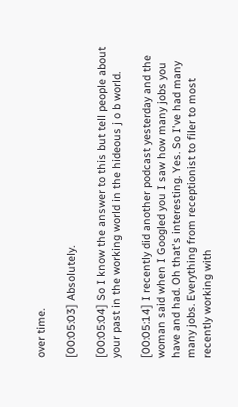over time.

[00:05:03] Absolutely.

[00:05:04] So I know the answer to this but tell people about your past in the working world in the hideous j o b world.

[00:05:14] I recently did another podcast yesterday and the woman said when I Googled you I saw how many jobs you have and had. Oh that's interesting. Yes. So I've had many many jobs. Everything from receptionist to filer to most recently working with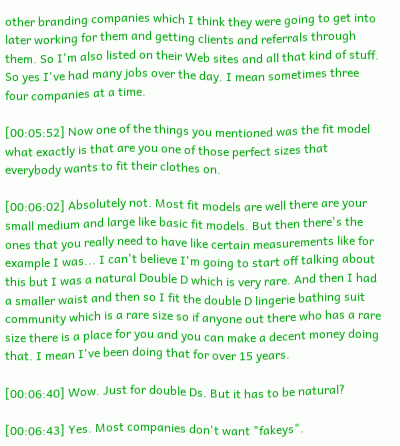other branding companies which I think they were going to get into later working for them and getting clients and referrals through them. So I'm also listed on their Web sites and all that kind of stuff. So yes I've had many jobs over the day. I mean sometimes three four companies at a time.

[00:05:52] Now one of the things you mentioned was the fit model what exactly is that are you one of those perfect sizes that everybody wants to fit their clothes on.

[00:06:02] Absolutely not. Most fit models are well there are your small medium and large like basic fit models. But then there's the ones that you really need to have like certain measurements like for example I was... I can't believe I'm going to start off talking about this but I was a natural Double D which is very rare. And then I had a smaller waist and then so I fit the double D lingerie bathing suit community which is a rare size so if anyone out there who has a rare size there is a place for you and you can make a decent money doing that. I mean I've been doing that for over 15 years.

[00:06:40] Wow. Just for double Ds. But it has to be natural?

[00:06:43] Yes. Most companies don't want "fakeys".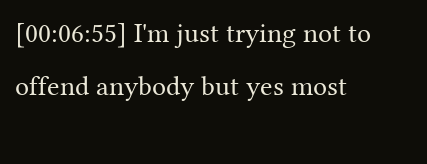[00:06:55] I'm just trying not to offend anybody but yes most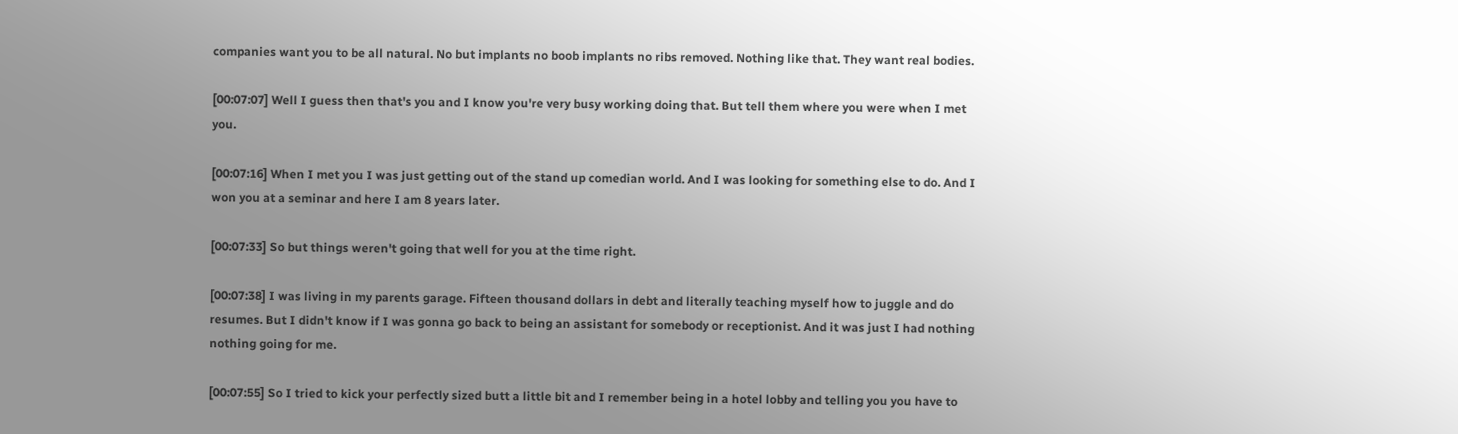companies want you to be all natural. No but implants no boob implants no ribs removed. Nothing like that. They want real bodies.

[00:07:07] Well I guess then that's you and I know you're very busy working doing that. But tell them where you were when I met you.

[00:07:16] When I met you I was just getting out of the stand up comedian world. And I was looking for something else to do. And I won you at a seminar and here I am 8 years later.

[00:07:33] So but things weren't going that well for you at the time right.

[00:07:38] I was living in my parents garage. Fifteen thousand dollars in debt and literally teaching myself how to juggle and do resumes. But I didn't know if I was gonna go back to being an assistant for somebody or receptionist. And it was just I had nothing nothing going for me.

[00:07:55] So I tried to kick your perfectly sized butt a little bit and I remember being in a hotel lobby and telling you you have to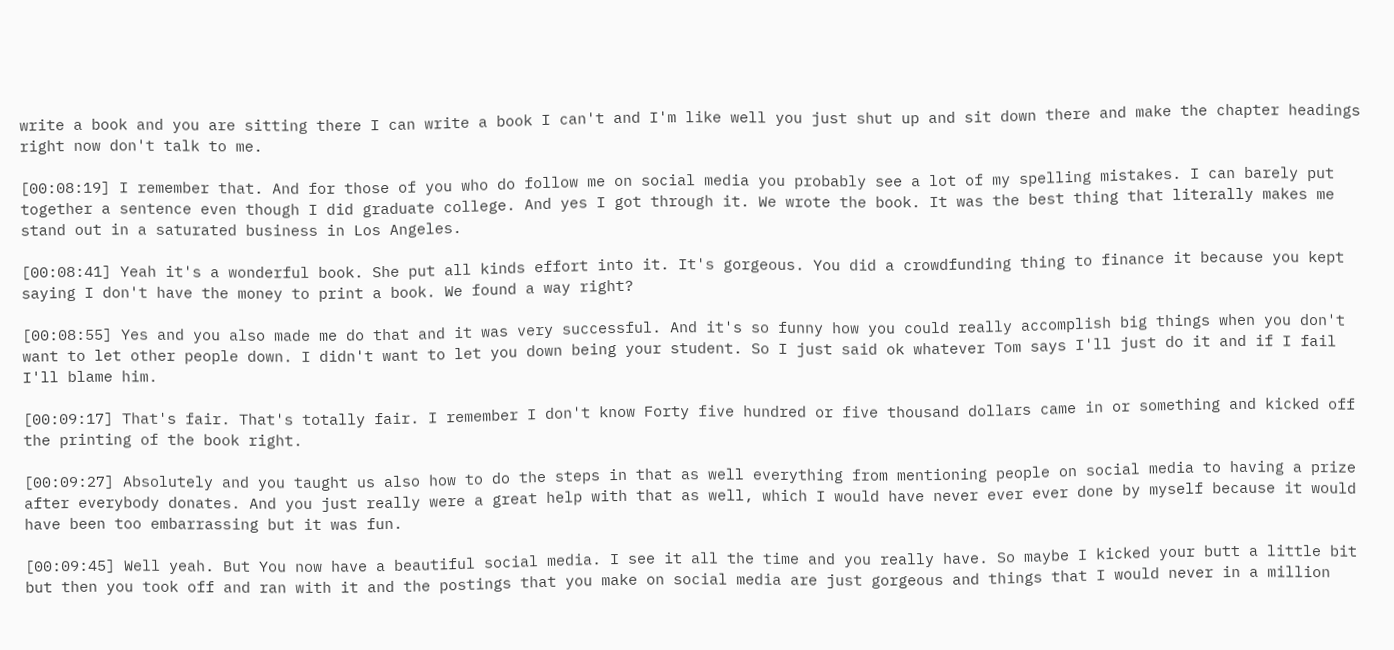write a book and you are sitting there I can write a book I can't and I'm like well you just shut up and sit down there and make the chapter headings right now don't talk to me.

[00:08:19] I remember that. And for those of you who do follow me on social media you probably see a lot of my spelling mistakes. I can barely put together a sentence even though I did graduate college. And yes I got through it. We wrote the book. It was the best thing that literally makes me stand out in a saturated business in Los Angeles.

[00:08:41] Yeah it's a wonderful book. She put all kinds effort into it. It's gorgeous. You did a crowdfunding thing to finance it because you kept saying I don't have the money to print a book. We found a way right?

[00:08:55] Yes and you also made me do that and it was very successful. And it's so funny how you could really accomplish big things when you don't want to let other people down. I didn't want to let you down being your student. So I just said ok whatever Tom says I'll just do it and if I fail I'll blame him.

[00:09:17] That's fair. That's totally fair. I remember I don't know Forty five hundred or five thousand dollars came in or something and kicked off the printing of the book right.

[00:09:27] Absolutely and you taught us also how to do the steps in that as well everything from mentioning people on social media to having a prize after everybody donates. And you just really were a great help with that as well, which I would have never ever ever done by myself because it would have been too embarrassing but it was fun.

[00:09:45] Well yeah. But You now have a beautiful social media. I see it all the time and you really have. So maybe I kicked your butt a little bit but then you took off and ran with it and the postings that you make on social media are just gorgeous and things that I would never in a million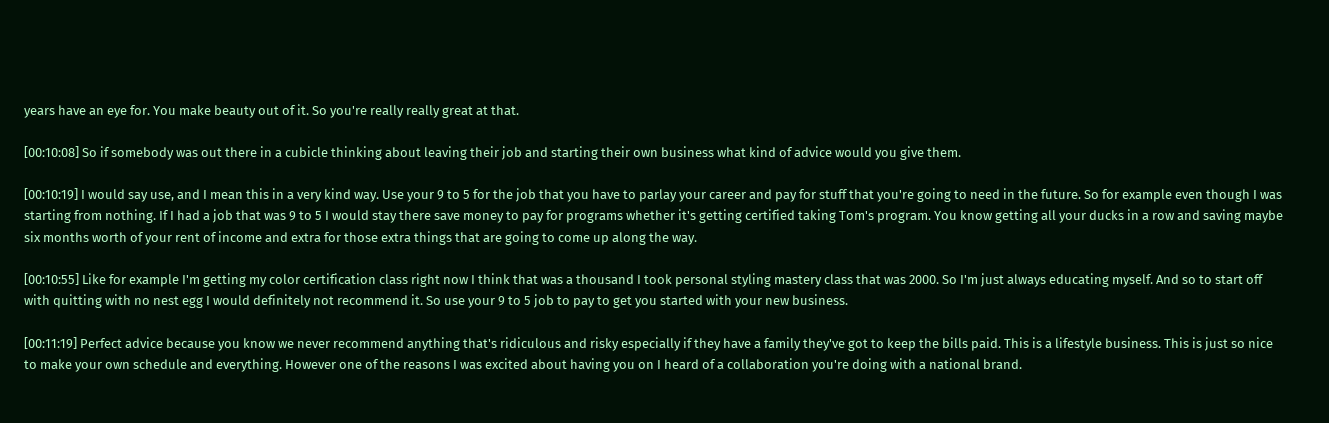years have an eye for. You make beauty out of it. So you're really really great at that.

[00:10:08] So if somebody was out there in a cubicle thinking about leaving their job and starting their own business what kind of advice would you give them.

[00:10:19] I would say use, and I mean this in a very kind way. Use your 9 to 5 for the job that you have to parlay your career and pay for stuff that you're going to need in the future. So for example even though I was starting from nothing. If I had a job that was 9 to 5 I would stay there save money to pay for programs whether it's getting certified taking Tom's program. You know getting all your ducks in a row and saving maybe six months worth of your rent of income and extra for those extra things that are going to come up along the way.

[00:10:55] Like for example I'm getting my color certification class right now I think that was a thousand I took personal styling mastery class that was 2000. So I'm just always educating myself. And so to start off with quitting with no nest egg I would definitely not recommend it. So use your 9 to 5 job to pay to get you started with your new business.

[00:11:19] Perfect advice because you know we never recommend anything that's ridiculous and risky especially if they have a family they've got to keep the bills paid. This is a lifestyle business. This is just so nice to make your own schedule and everything. However one of the reasons I was excited about having you on I heard of a collaboration you're doing with a national brand.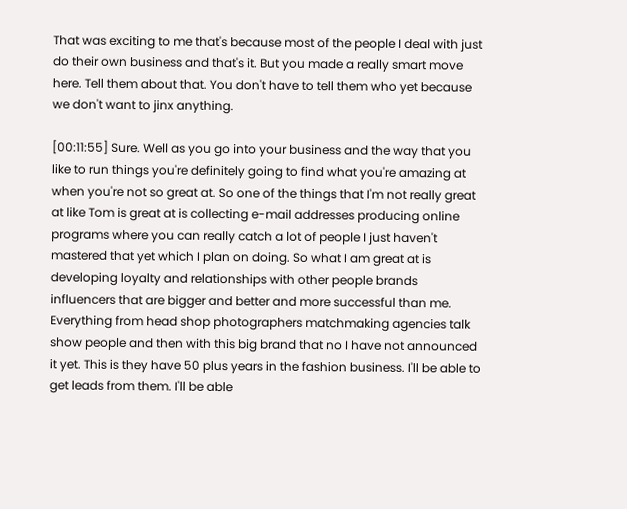That was exciting to me that's because most of the people I deal with just do their own business and that's it. But you made a really smart move here. Tell them about that. You don't have to tell them who yet because we don't want to jinx anything.

[00:11:55] Sure. Well as you go into your business and the way that you like to run things you're definitely going to find what you're amazing at when you're not so great at. So one of the things that I'm not really great at like Tom is great at is collecting e-mail addresses producing online programs where you can really catch a lot of people I just haven't mastered that yet which I plan on doing. So what I am great at is developing loyalty and relationships with other people brands influencers that are bigger and better and more successful than me. Everything from head shop photographers matchmaking agencies talk show people and then with this big brand that no I have not announced it yet. This is they have 50 plus years in the fashion business. I'll be able to get leads from them. I'll be able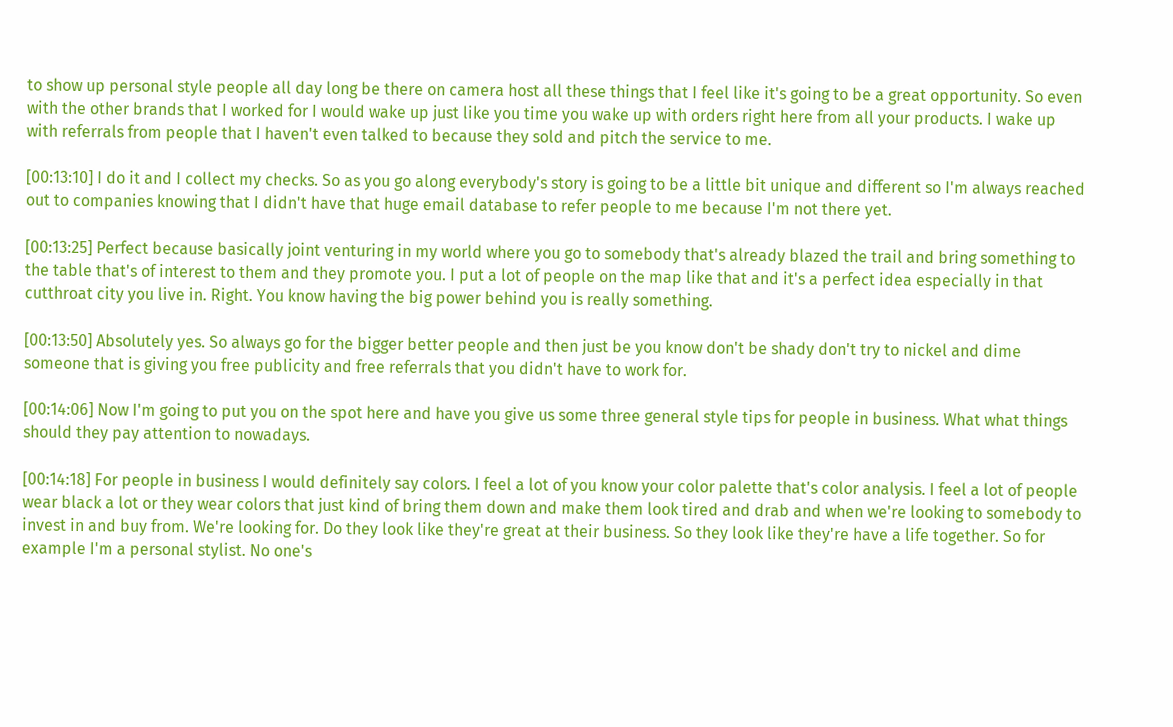to show up personal style people all day long be there on camera host all these things that I feel like it's going to be a great opportunity. So even with the other brands that I worked for I would wake up just like you time you wake up with orders right here from all your products. I wake up with referrals from people that I haven't even talked to because they sold and pitch the service to me.

[00:13:10] I do it and I collect my checks. So as you go along everybody's story is going to be a little bit unique and different so I'm always reached out to companies knowing that I didn't have that huge email database to refer people to me because I'm not there yet.

[00:13:25] Perfect because basically joint venturing in my world where you go to somebody that's already blazed the trail and bring something to the table that's of interest to them and they promote you. I put a lot of people on the map like that and it's a perfect idea especially in that cutthroat city you live in. Right. You know having the big power behind you is really something.

[00:13:50] Absolutely yes. So always go for the bigger better people and then just be you know don't be shady don't try to nickel and dime someone that is giving you free publicity and free referrals that you didn't have to work for.

[00:14:06] Now I'm going to put you on the spot here and have you give us some three general style tips for people in business. What what things should they pay attention to nowadays.

[00:14:18] For people in business I would definitely say colors. I feel a lot of you know your color palette that's color analysis. I feel a lot of people wear black a lot or they wear colors that just kind of bring them down and make them look tired and drab and when we're looking to somebody to invest in and buy from. We're looking for. Do they look like they're great at their business. So they look like they're have a life together. So for example I'm a personal stylist. No one's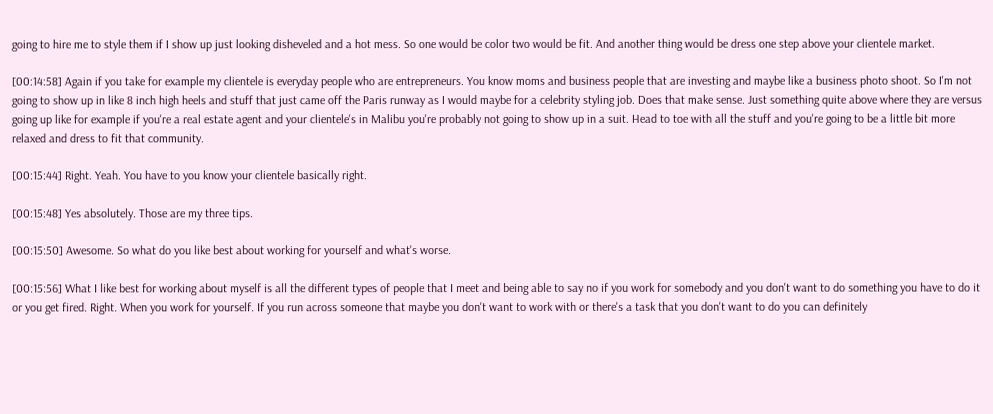going to hire me to style them if I show up just looking disheveled and a hot mess. So one would be color two would be fit. And another thing would be dress one step above your clientele market.

[00:14:58] Again if you take for example my clientele is everyday people who are entrepreneurs. You know moms and business people that are investing and maybe like a business photo shoot. So I'm not going to show up in like 8 inch high heels and stuff that just came off the Paris runway as I would maybe for a celebrity styling job. Does that make sense. Just something quite above where they are versus going up like for example if you're a real estate agent and your clientele's in Malibu you're probably not going to show up in a suit. Head to toe with all the stuff and you're going to be a little bit more relaxed and dress to fit that community.

[00:15:44] Right. Yeah. You have to you know your clientele basically right.

[00:15:48] Yes absolutely. Those are my three tips.

[00:15:50] Awesome. So what do you like best about working for yourself and what's worse.

[00:15:56] What I like best for working about myself is all the different types of people that I meet and being able to say no if you work for somebody and you don't want to do something you have to do it or you get fired. Right. When you work for yourself. If you run across someone that maybe you don't want to work with or there's a task that you don't want to do you can definitely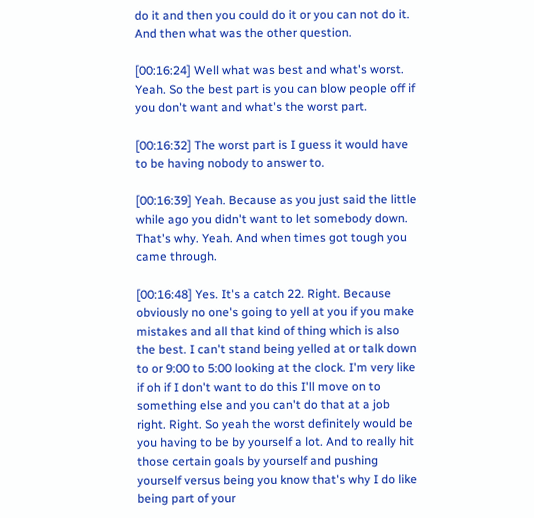do it and then you could do it or you can not do it. And then what was the other question.

[00:16:24] Well what was best and what's worst. Yeah. So the best part is you can blow people off if you don't want and what's the worst part.

[00:16:32] The worst part is I guess it would have to be having nobody to answer to.

[00:16:39] Yeah. Because as you just said the little while ago you didn't want to let somebody down. That's why. Yeah. And when times got tough you came through.

[00:16:48] Yes. It's a catch 22. Right. Because obviously no one's going to yell at you if you make mistakes and all that kind of thing which is also the best. I can't stand being yelled at or talk down to or 9:00 to 5:00 looking at the clock. I'm very like if oh if I don't want to do this I'll move on to something else and you can't do that at a job right. Right. So yeah the worst definitely would be you having to be by yourself a lot. And to really hit those certain goals by yourself and pushing yourself versus being you know that's why I do like being part of your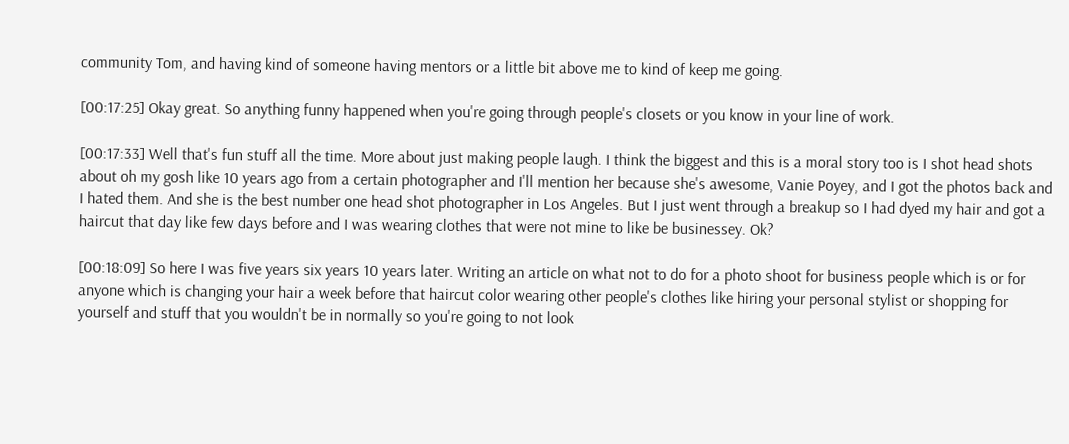community Tom, and having kind of someone having mentors or a little bit above me to kind of keep me going.

[00:17:25] Okay great. So anything funny happened when you're going through people's closets or you know in your line of work.

[00:17:33] Well that's fun stuff all the time. More about just making people laugh. I think the biggest and this is a moral story too is I shot head shots about oh my gosh like 10 years ago from a certain photographer and I'll mention her because she's awesome, Vanie Poyey, and I got the photos back and I hated them. And she is the best number one head shot photographer in Los Angeles. But I just went through a breakup so I had dyed my hair and got a haircut that day like few days before and I was wearing clothes that were not mine to like be businessey. Ok?

[00:18:09] So here I was five years six years 10 years later. Writing an article on what not to do for a photo shoot for business people which is or for anyone which is changing your hair a week before that haircut color wearing other people's clothes like hiring your personal stylist or shopping for yourself and stuff that you wouldn't be in normally so you're going to not look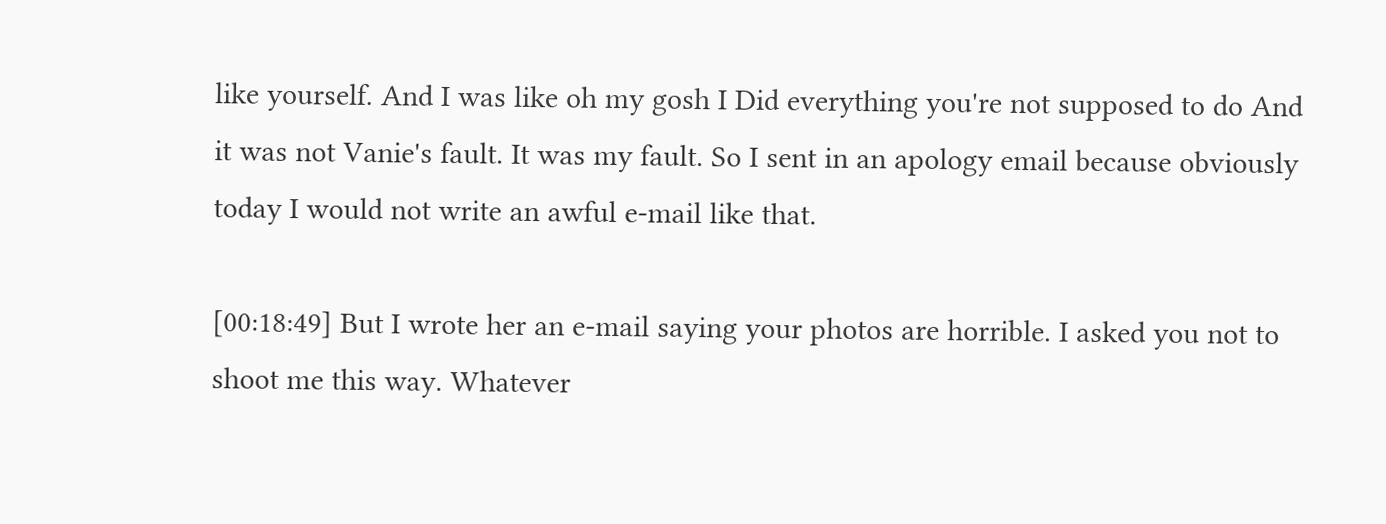like yourself. And I was like oh my gosh I Did everything you're not supposed to do And it was not Vanie's fault. It was my fault. So I sent in an apology email because obviously today I would not write an awful e-mail like that.

[00:18:49] But I wrote her an e-mail saying your photos are horrible. I asked you not to shoot me this way. Whatever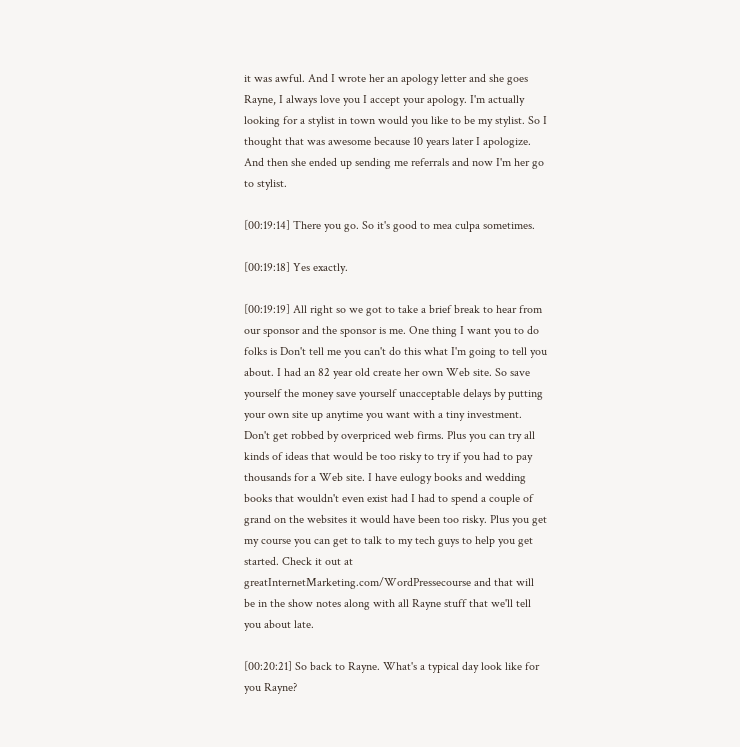it was awful. And I wrote her an apology letter and she goes Rayne, I always love you I accept your apology. I'm actually looking for a stylist in town would you like to be my stylist. So I thought that was awesome because 10 years later I apologize. And then she ended up sending me referrals and now I'm her go to stylist.

[00:19:14] There you go. So it's good to mea culpa sometimes.

[00:19:18] Yes exactly.

[00:19:19] All right so we got to take a brief break to hear from our sponsor and the sponsor is me. One thing I want you to do folks is Don't tell me you can't do this what I'm going to tell you about. I had an 82 year old create her own Web site. So save yourself the money save yourself unacceptable delays by putting your own site up anytime you want with a tiny investment. Don't get robbed by overpriced web firms. Plus you can try all kinds of ideas that would be too risky to try if you had to pay thousands for a Web site. I have eulogy books and wedding books that wouldn't even exist had I had to spend a couple of grand on the websites it would have been too risky. Plus you get my course you can get to talk to my tech guys to help you get started. Check it out at greatInternetMarketing.com/WordPressecourse and that will be in the show notes along with all Rayne stuff that we'll tell you about late.

[00:20:21] So back to Rayne. What's a typical day look like for you Rayne?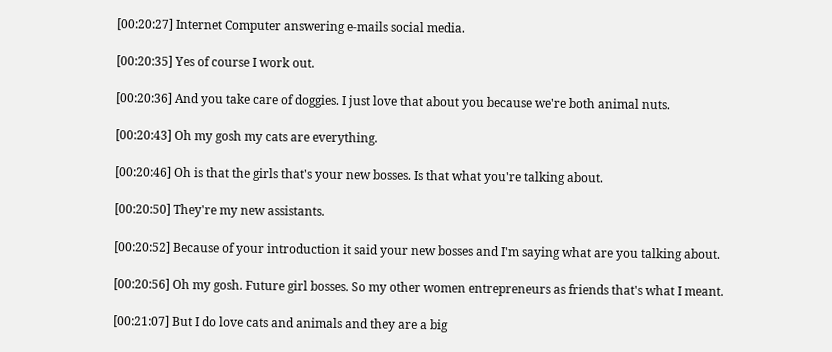[00:20:27] Internet Computer answering e-mails social media.

[00:20:35] Yes of course I work out.

[00:20:36] And you take care of doggies. I just love that about you because we're both animal nuts.

[00:20:43] Oh my gosh my cats are everything.

[00:20:46] Oh is that the girls that's your new bosses. Is that what you're talking about.

[00:20:50] They're my new assistants.

[00:20:52] Because of your introduction it said your new bosses and I'm saying what are you talking about.

[00:20:56] Oh my gosh. Future girl bosses. So my other women entrepreneurs as friends that's what I meant.

[00:21:07] But I do love cats and animals and they are a big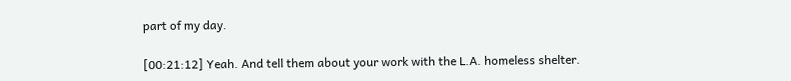part of my day.

[00:21:12] Yeah. And tell them about your work with the L.A. homeless shelter.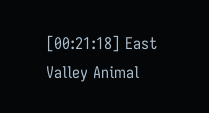[00:21:18] East Valley Animal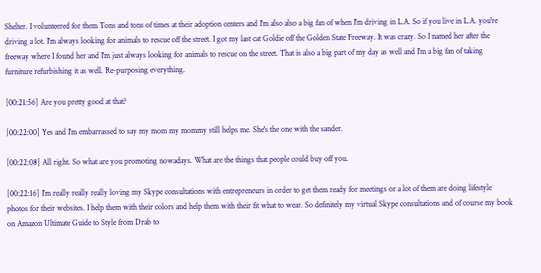Shelter. I volunteered for them Tons and tons of times at their adoption centers and I'm also also a big fan of when I'm driving in L.A. So if you live in L.A. you're driving a lot. I'm always looking for animals to rescue off the street. I got my last cat Goldie off the Golden State Freeway. It was crazy. So I named her after the freeway where I found her and I'm just always looking for animals to rescue on the street. That is also a big part of my day as well and I'm a big fan of taking furniture refurbishing it as well. Re-purposing everything.

[00:21:56] Are you pretty good at that?

[00:22:00] Yes and I'm embarrassed to say my mom my mommy still helps me. She's the one with the sander.

[00:22:08] All right. So what are you promoting nowadays. What are the things that people could buy off you.

[00:22:16] I'm really really really loving my Skype consultations with entrepreneurs in order to get them ready for meetings or a lot of them are doing lifestyle photos for their websites. I help them with their colors and help them with their fit what to wear. So definitely my virtual Skype consultations and of course my book on Amazon Ultimate Guide to Style from Drab to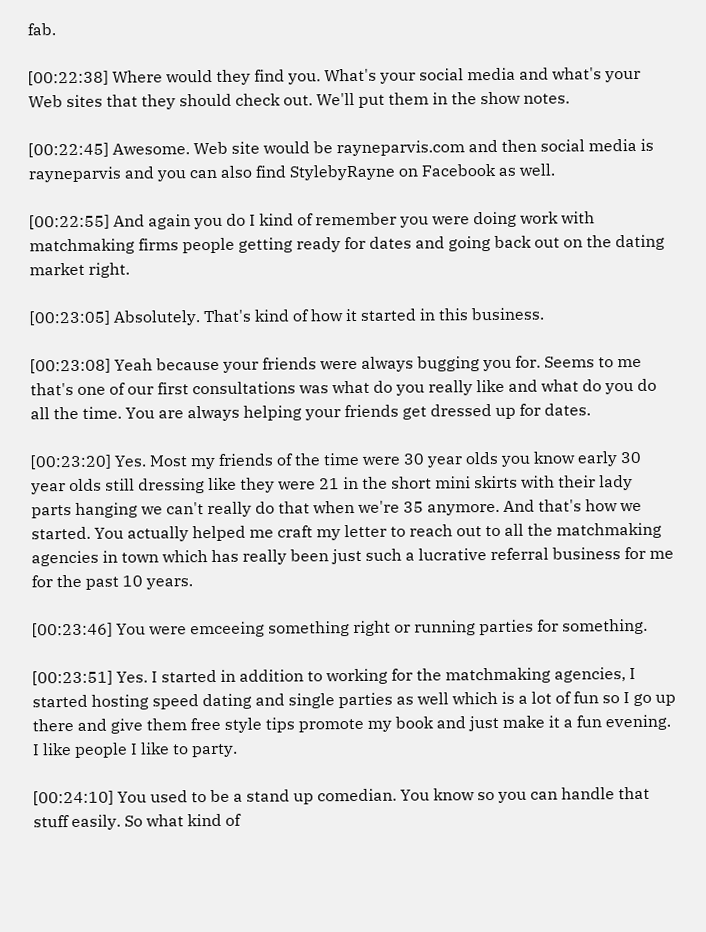fab.

[00:22:38] Where would they find you. What's your social media and what's your Web sites that they should check out. We'll put them in the show notes.

[00:22:45] Awesome. Web site would be rayneparvis.com and then social media is rayneparvis and you can also find StylebyRayne on Facebook as well.

[00:22:55] And again you do I kind of remember you were doing work with matchmaking firms people getting ready for dates and going back out on the dating market right.

[00:23:05] Absolutely. That's kind of how it started in this business.

[00:23:08] Yeah because your friends were always bugging you for. Seems to me that's one of our first consultations was what do you really like and what do you do all the time. You are always helping your friends get dressed up for dates.

[00:23:20] Yes. Most my friends of the time were 30 year olds you know early 30 year olds still dressing like they were 21 in the short mini skirts with their lady parts hanging we can't really do that when we're 35 anymore. And that's how we started. You actually helped me craft my letter to reach out to all the matchmaking agencies in town which has really been just such a lucrative referral business for me for the past 10 years.

[00:23:46] You were emceeing something right or running parties for something.

[00:23:51] Yes. I started in addition to working for the matchmaking agencies, I started hosting speed dating and single parties as well which is a lot of fun so I go up there and give them free style tips promote my book and just make it a fun evening. I like people I like to party.

[00:24:10] You used to be a stand up comedian. You know so you can handle that stuff easily. So what kind of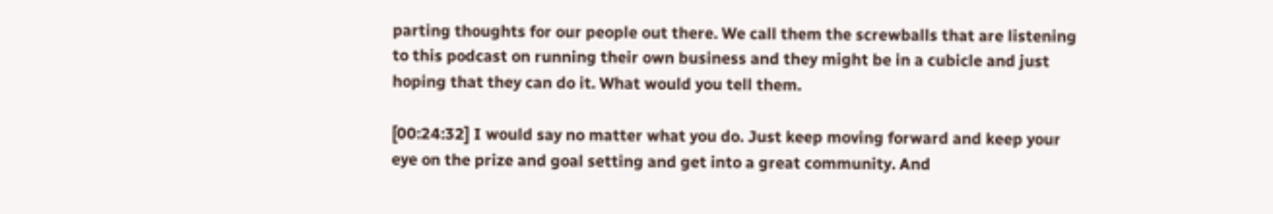parting thoughts for our people out there. We call them the screwballs that are listening to this podcast on running their own business and they might be in a cubicle and just hoping that they can do it. What would you tell them.

[00:24:32] I would say no matter what you do. Just keep moving forward and keep your eye on the prize and goal setting and get into a great community. And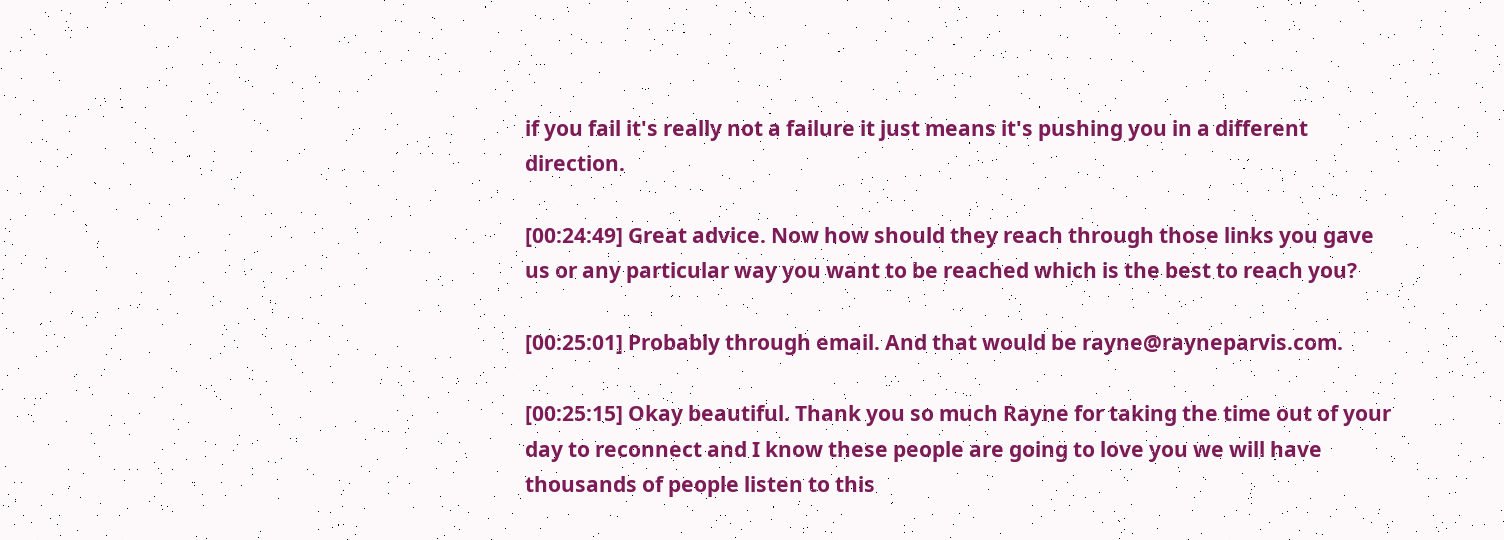if you fail it's really not a failure it just means it's pushing you in a different direction.

[00:24:49] Great advice. Now how should they reach through those links you gave us or any particular way you want to be reached which is the best to reach you?

[00:25:01] Probably through email. And that would be rayne@rayneparvis.com.

[00:25:15] Okay beautiful. Thank you so much Rayne for taking the time out of your day to reconnect and I know these people are going to love you we will have thousands of people listen to this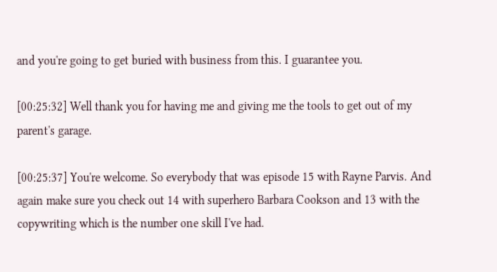and you're going to get buried with business from this. I guarantee you.

[00:25:32] Well thank you for having me and giving me the tools to get out of my parent's garage.

[00:25:37] You're welcome. So everybody that was episode 15 with Rayne Parvis. And again make sure you check out 14 with superhero Barbara Cookson and 13 with the copywriting which is the number one skill I've had.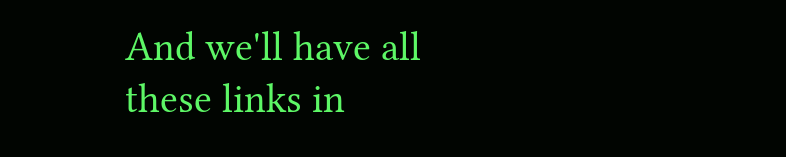And we'll have all these links in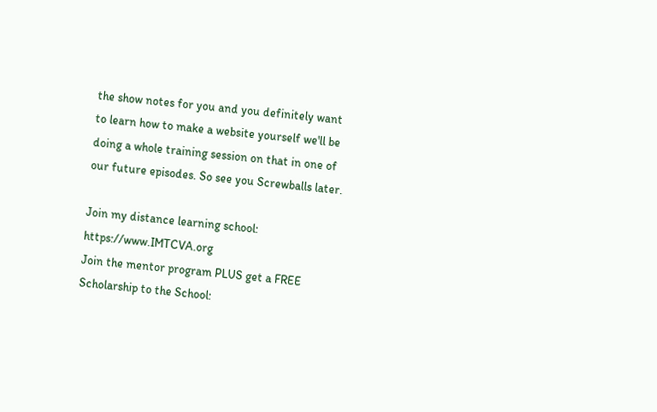the show notes for you and you definitely want to learn how to make a website yourself we'll be doing a whole training session on that in one of our future episodes. So see you Screwballs later.

Join my distance learning school: https://www.IMTCVA.org
Join the mentor program PLUS get a FREE Scholarship to the School: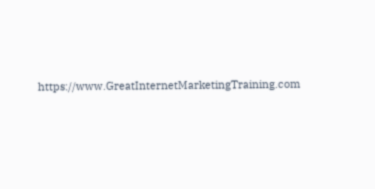https://www.GreatInternetMarketingTraining.com